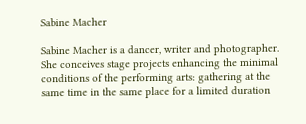Sabine Macher

Sabine Macher is a dancer, writer and photographer. She conceives stage projects enhancing the minimal conditions of the performing arts: gathering at the same time in the same place for a limited duration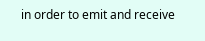in order to emit and receive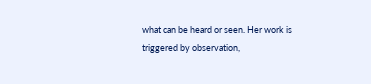what can be heard or seen. Her work is triggered by observation,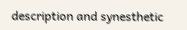description and synesthetic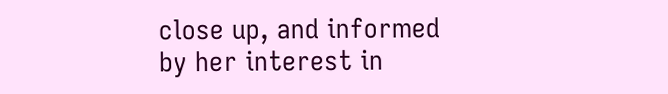close up, and informed by her interest in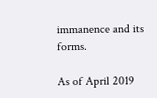immanence and its forms.

As of April 2019